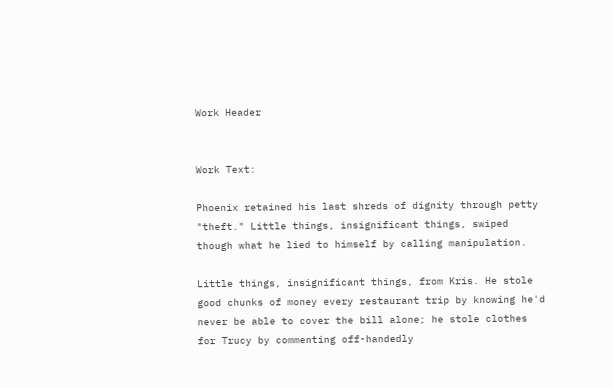Work Header


Work Text:

Phoenix retained his last shreds of dignity through petty "theft." Little things, insignificant things, swiped though what he lied to himself by calling manipulation.

Little things, insignificant things, from Kris. He stole good chunks of money every restaurant trip by knowing he'd never be able to cover the bill alone; he stole clothes for Trucy by commenting off-handedly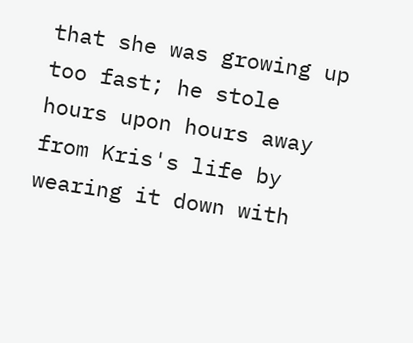that she was growing up too fast; he stole hours upon hours away from Kris's life by wearing it down with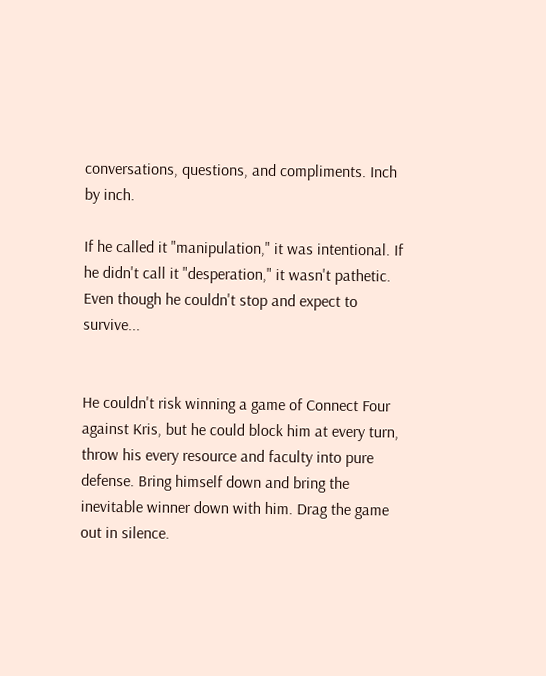conversations, questions, and compliments. Inch by inch.

If he called it "manipulation," it was intentional. If he didn't call it "desperation," it wasn't pathetic. Even though he couldn't stop and expect to survive...


He couldn't risk winning a game of Connect Four against Kris, but he could block him at every turn, throw his every resource and faculty into pure defense. Bring himself down and bring the inevitable winner down with him. Drag the game out in silence.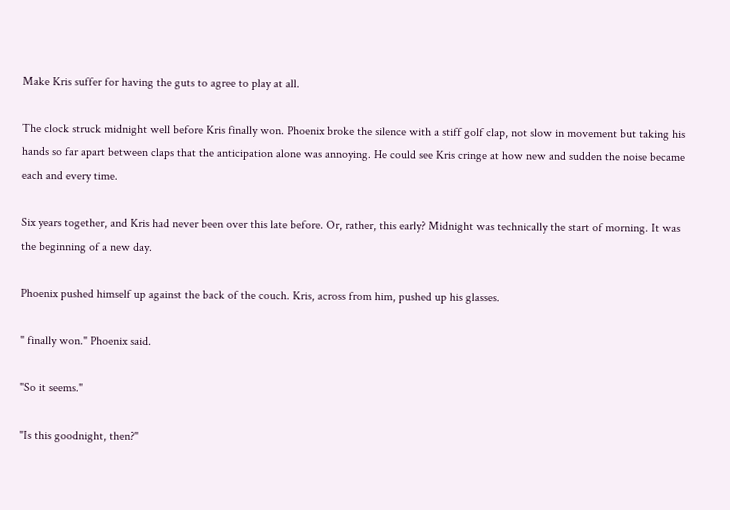Make Kris suffer for having the guts to agree to play at all.

The clock struck midnight well before Kris finally won. Phoenix broke the silence with a stiff golf clap, not slow in movement but taking his hands so far apart between claps that the anticipation alone was annoying. He could see Kris cringe at how new and sudden the noise became each and every time.

Six years together, and Kris had never been over this late before. Or, rather, this early? Midnight was technically the start of morning. It was the beginning of a new day.

Phoenix pushed himself up against the back of the couch. Kris, across from him, pushed up his glasses.

" finally won." Phoenix said.

"So it seems."

"Is this goodnight, then?"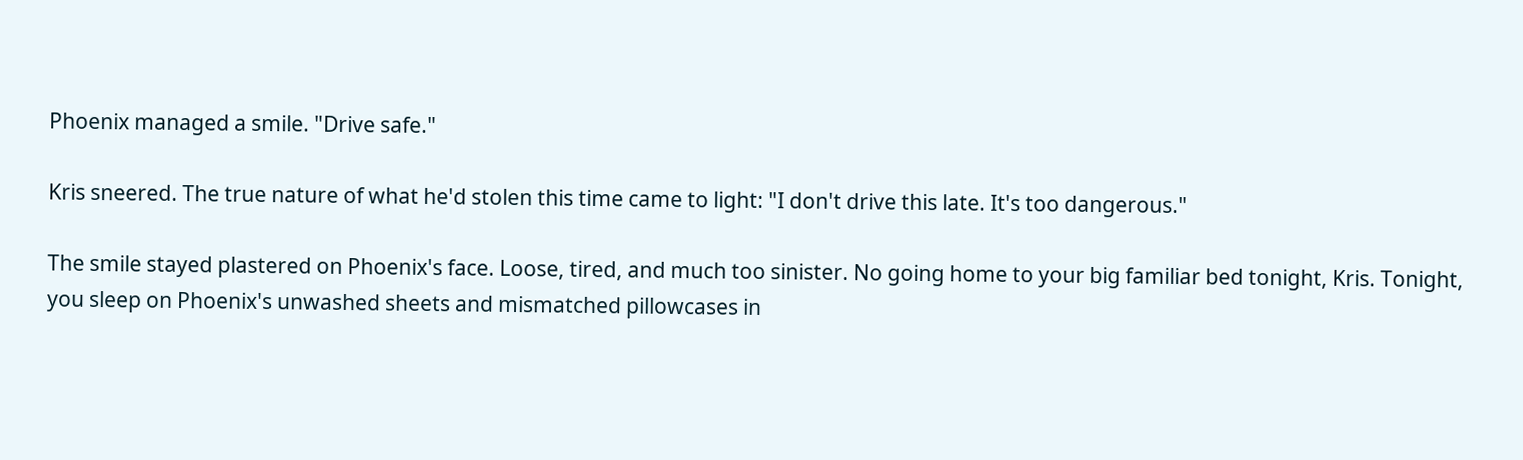Phoenix managed a smile. "Drive safe."

Kris sneered. The true nature of what he'd stolen this time came to light: "I don't drive this late. It's too dangerous."

The smile stayed plastered on Phoenix's face. Loose, tired, and much too sinister. No going home to your big familiar bed tonight, Kris. Tonight, you sleep on Phoenix's unwashed sheets and mismatched pillowcases in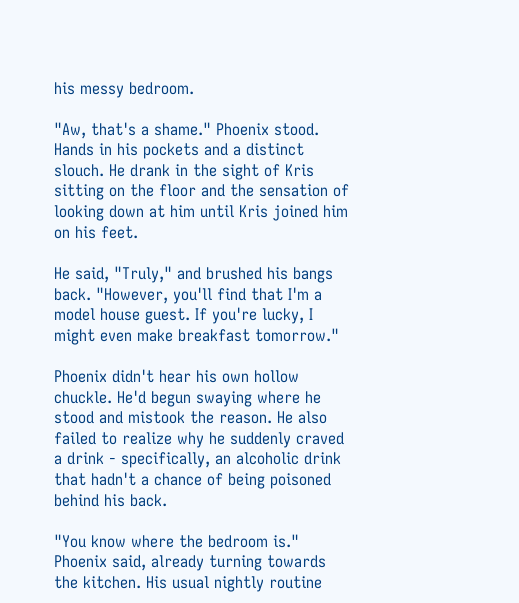his messy bedroom.

"Aw, that's a shame." Phoenix stood. Hands in his pockets and a distinct slouch. He drank in the sight of Kris sitting on the floor and the sensation of looking down at him until Kris joined him on his feet.

He said, "Truly," and brushed his bangs back. "However, you'll find that I'm a model house guest. If you're lucky, I might even make breakfast tomorrow."

Phoenix didn't hear his own hollow chuckle. He'd begun swaying where he stood and mistook the reason. He also failed to realize why he suddenly craved a drink - specifically, an alcoholic drink that hadn't a chance of being poisoned behind his back.

"You know where the bedroom is." Phoenix said, already turning towards the kitchen. His usual nightly routine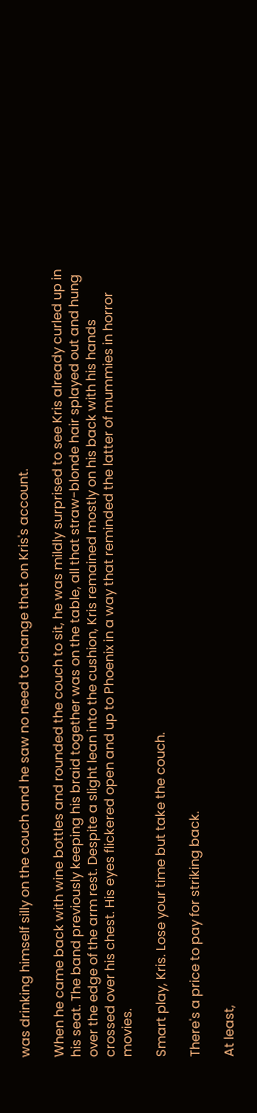was drinking himself silly on the couch and he saw no need to change that on Kris's account.

When he came back with wine bottles and rounded the couch to sit, he was mildly surprised to see Kris already curled up in his seat. The band previously keeping his braid together was on the table, all that straw-blonde hair splayed out and hung over the edge of the arm rest. Despite a slight lean into the cushion, Kris remained mostly on his back with his hands crossed over his chest. His eyes flickered open and up to Phoenix in a way that reminded the latter of mummies in horror movies.

Smart play, Kris. Lose your time but take the couch.

There's a price to pay for striking back.

At least,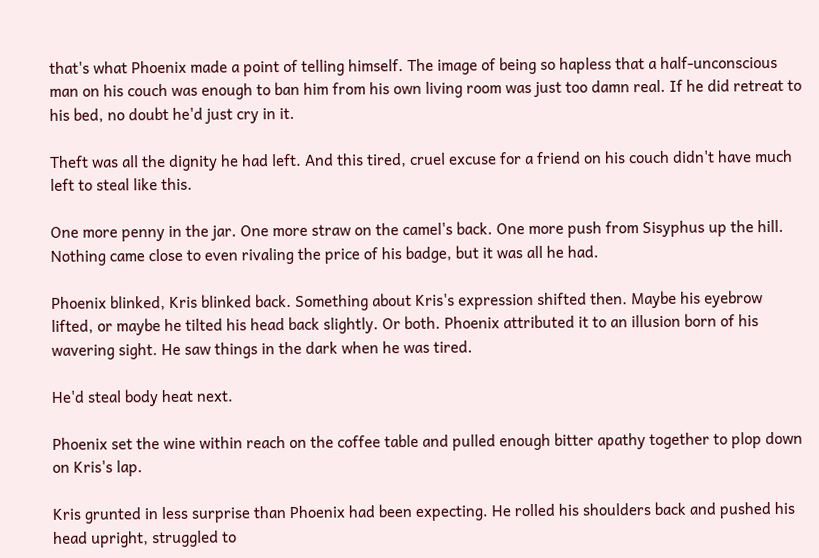that's what Phoenix made a point of telling himself. The image of being so hapless that a half-unconscious man on his couch was enough to ban him from his own living room was just too damn real. If he did retreat to his bed, no doubt he'd just cry in it.

Theft was all the dignity he had left. And this tired, cruel excuse for a friend on his couch didn't have much left to steal like this.

One more penny in the jar. One more straw on the camel's back. One more push from Sisyphus up the hill. Nothing came close to even rivaling the price of his badge, but it was all he had.

Phoenix blinked, Kris blinked back. Something about Kris's expression shifted then. Maybe his eyebrow lifted, or maybe he tilted his head back slightly. Or both. Phoenix attributed it to an illusion born of his wavering sight. He saw things in the dark when he was tired.

He'd steal body heat next.

Phoenix set the wine within reach on the coffee table and pulled enough bitter apathy together to plop down on Kris's lap.

Kris grunted in less surprise than Phoenix had been expecting. He rolled his shoulders back and pushed his head upright, struggled to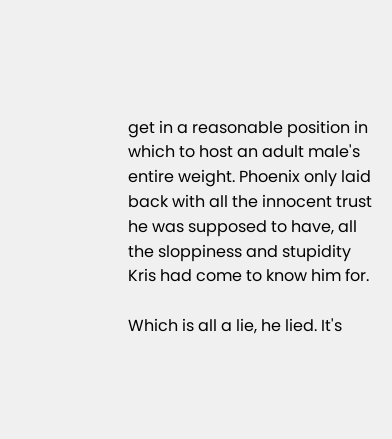get in a reasonable position in which to host an adult male's entire weight. Phoenix only laid back with all the innocent trust he was supposed to have, all the sloppiness and stupidity Kris had come to know him for.

Which is all a lie, he lied. It's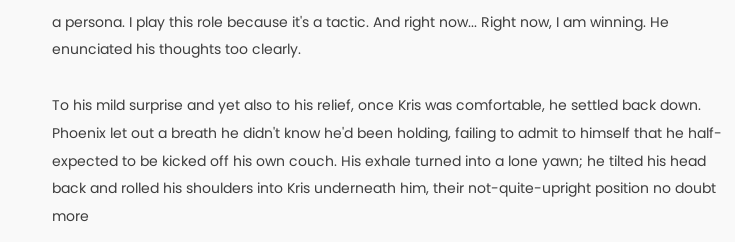a persona. I play this role because it's a tactic. And right now... Right now, I am winning. He enunciated his thoughts too clearly.

To his mild surprise and yet also to his relief, once Kris was comfortable, he settled back down. Phoenix let out a breath he didn't know he'd been holding, failing to admit to himself that he half-expected to be kicked off his own couch. His exhale turned into a lone yawn; he tilted his head back and rolled his shoulders into Kris underneath him, their not-quite-upright position no doubt more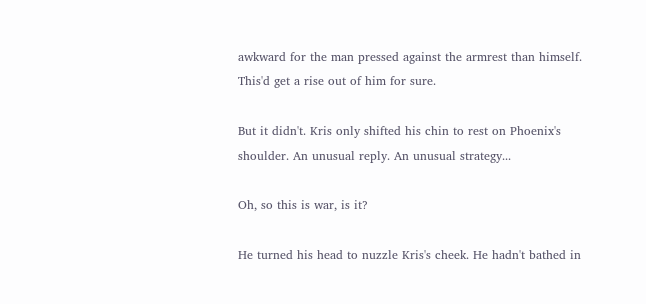awkward for the man pressed against the armrest than himself. This'd get a rise out of him for sure.

But it didn't. Kris only shifted his chin to rest on Phoenix's shoulder. An unusual reply. An unusual strategy...

Oh, so this is war, is it?

He turned his head to nuzzle Kris's cheek. He hadn't bathed in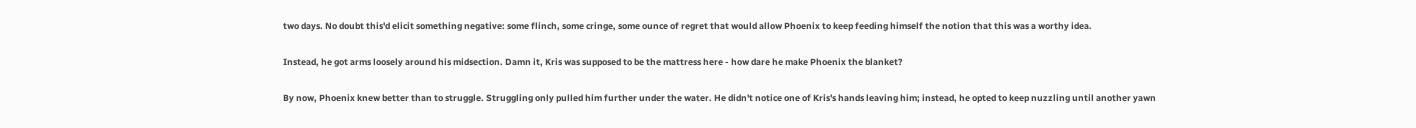two days. No doubt this'd elicit something negative: some flinch, some cringe, some ounce of regret that would allow Phoenix to keep feeding himself the notion that this was a worthy idea.

Instead, he got arms loosely around his midsection. Damn it, Kris was supposed to be the mattress here - how dare he make Phoenix the blanket?

By now, Phoenix knew better than to struggle. Struggling only pulled him further under the water. He didn't notice one of Kris's hands leaving him; instead, he opted to keep nuzzling until another yawn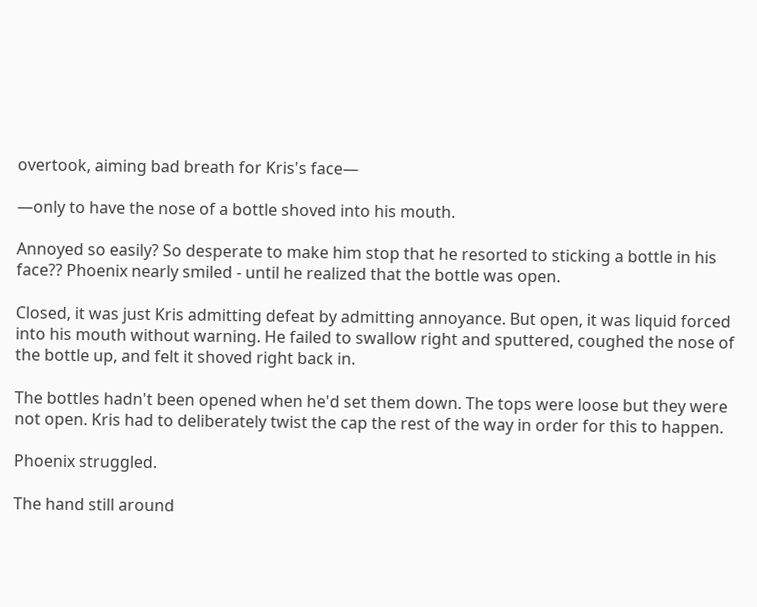overtook, aiming bad breath for Kris's face—

—only to have the nose of a bottle shoved into his mouth.

Annoyed so easily? So desperate to make him stop that he resorted to sticking a bottle in his face?? Phoenix nearly smiled - until he realized that the bottle was open.

Closed, it was just Kris admitting defeat by admitting annoyance. But open, it was liquid forced into his mouth without warning. He failed to swallow right and sputtered, coughed the nose of the bottle up, and felt it shoved right back in.

The bottles hadn't been opened when he'd set them down. The tops were loose but they were not open. Kris had to deliberately twist the cap the rest of the way in order for this to happen.

Phoenix struggled.

The hand still around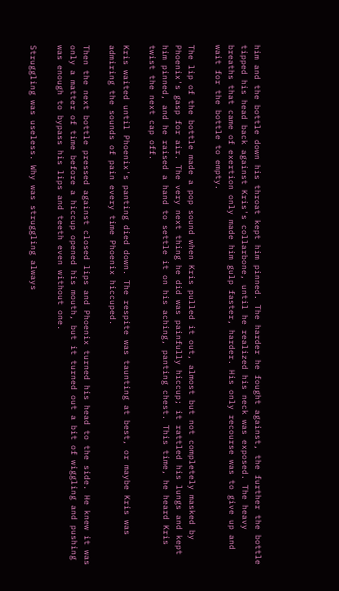him and the bottle down his throat kept him pinned. The harder he fought against, the further the bottle tipped his head back against Kris's collarbone, until he realized his neck was exposed. The heavy breaths that came of exertion only made him gulp faster, harder. His only recourse was to give up and wait for the bottle to empty.

The lip of the bottle made a pop sound when Kris pulled it out, almost but not completely masked by Phoenix's gasp for air. The very next thing he did was painfully hiccup; it rattled his lungs and kept him pinned, and he raised a hand to settle it on his aching, panting chest. This time, he heard Kris twist the next cap off.

Kris waited until Phoenix's panting died down. The respite was taunting at best, or maybe Kris was admiring the sounds of pain every time Phoenix hiccuped.

Then the next bottle pressed against closed lips and Phoenix turned his head to the side. He knew it was only a matter of time before a hiccup opened his mouth, but it turned out a bit of wiggling and pushing was enough to bypass his lips and teeth even without one.

Struggling was useless. Why was struggling always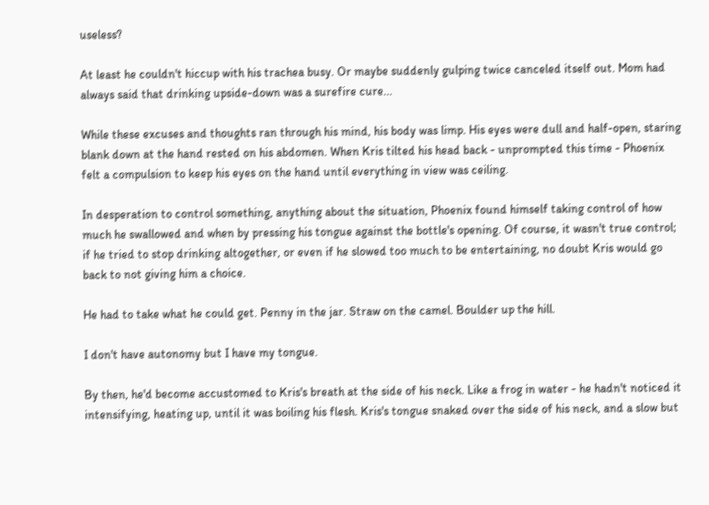useless?

At least he couldn't hiccup with his trachea busy. Or maybe suddenly gulping twice canceled itself out. Mom had always said that drinking upside-down was a surefire cure...

While these excuses and thoughts ran through his mind, his body was limp. His eyes were dull and half-open, staring blank down at the hand rested on his abdomen. When Kris tilted his head back - unprompted this time - Phoenix felt a compulsion to keep his eyes on the hand until everything in view was ceiling.

In desperation to control something, anything about the situation, Phoenix found himself taking control of how much he swallowed and when by pressing his tongue against the bottle's opening. Of course, it wasn't true control; if he tried to stop drinking altogether, or even if he slowed too much to be entertaining, no doubt Kris would go back to not giving him a choice.

He had to take what he could get. Penny in the jar. Straw on the camel. Boulder up the hill.

I don't have autonomy but I have my tongue.

By then, he'd become accustomed to Kris's breath at the side of his neck. Like a frog in water - he hadn't noticed it intensifying, heating up, until it was boiling his flesh. Kris's tongue snaked over the side of his neck, and a slow but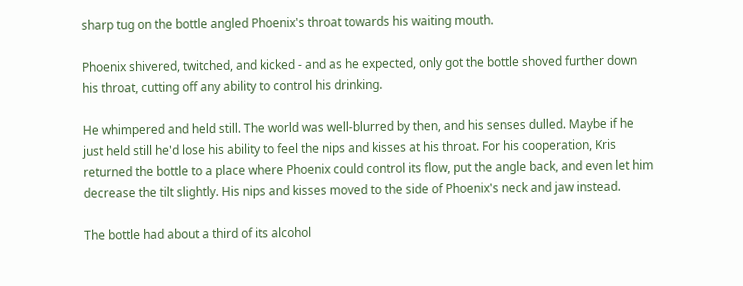sharp tug on the bottle angled Phoenix's throat towards his waiting mouth.

Phoenix shivered, twitched, and kicked - and as he expected, only got the bottle shoved further down his throat, cutting off any ability to control his drinking.

He whimpered and held still. The world was well-blurred by then, and his senses dulled. Maybe if he just held still he'd lose his ability to feel the nips and kisses at his throat. For his cooperation, Kris returned the bottle to a place where Phoenix could control its flow, put the angle back, and even let him decrease the tilt slightly. His nips and kisses moved to the side of Phoenix's neck and jaw instead.

The bottle had about a third of its alcohol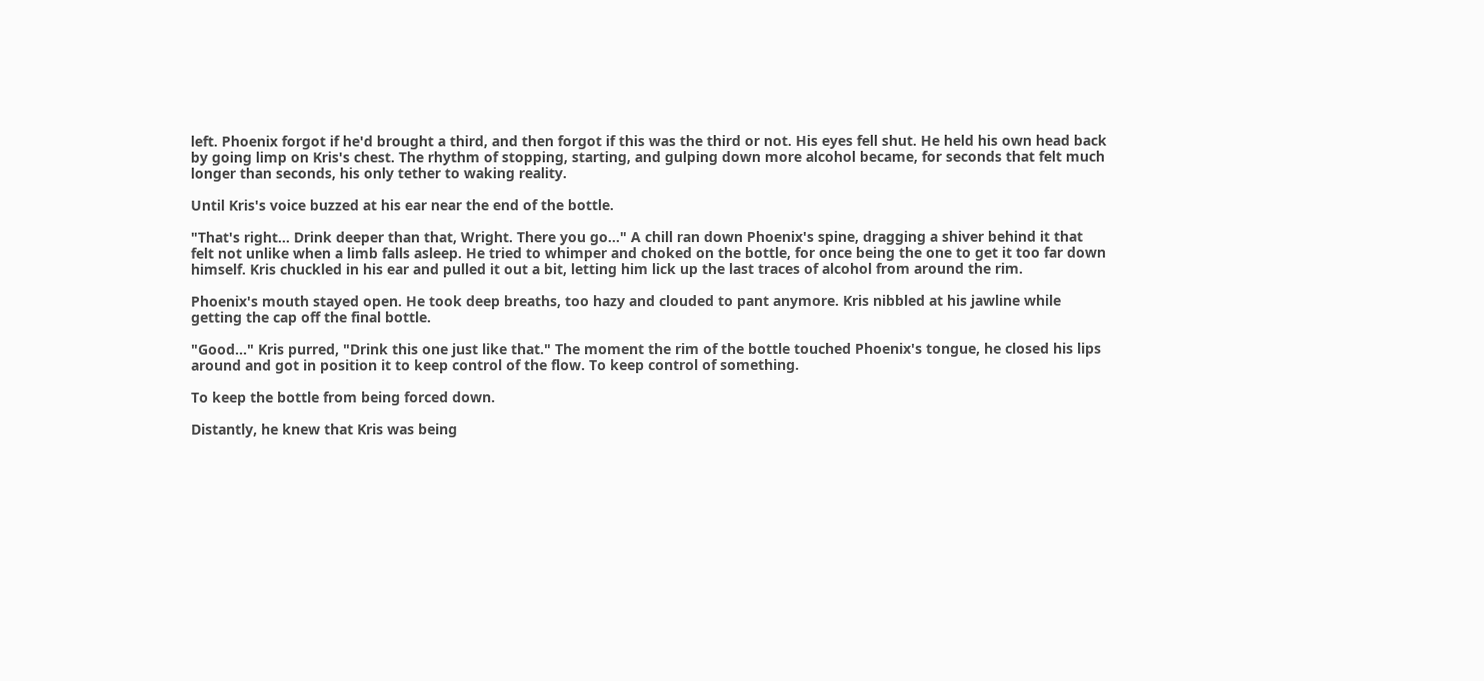left. Phoenix forgot if he'd brought a third, and then forgot if this was the third or not. His eyes fell shut. He held his own head back by going limp on Kris's chest. The rhythm of stopping, starting, and gulping down more alcohol became, for seconds that felt much longer than seconds, his only tether to waking reality.

Until Kris's voice buzzed at his ear near the end of the bottle.

"That's right... Drink deeper than that, Wright. There you go..." A chill ran down Phoenix's spine, dragging a shiver behind it that felt not unlike when a limb falls asleep. He tried to whimper and choked on the bottle, for once being the one to get it too far down himself. Kris chuckled in his ear and pulled it out a bit, letting him lick up the last traces of alcohol from around the rim.

Phoenix's mouth stayed open. He took deep breaths, too hazy and clouded to pant anymore. Kris nibbled at his jawline while getting the cap off the final bottle.

"Good..." Kris purred, "Drink this one just like that." The moment the rim of the bottle touched Phoenix's tongue, he closed his lips around and got in position it to keep control of the flow. To keep control of something.

To keep the bottle from being forced down.

Distantly, he knew that Kris was being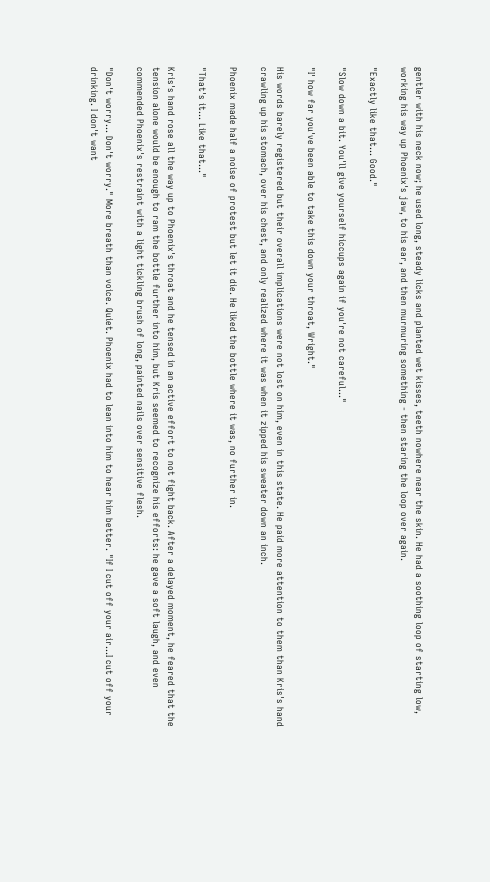gentler with his neck now; he used long, steady licks and planted wet kisses, teeth nowhere near the skin. He had a soothing loop of starting low, working his way up Phoenix's jaw, to his ear, and then murmuring something - then staring the loop over again.

"Exactly like that... Good."

"Slow down a bit. You'll give yourself hiccups again if you're not careful..."

"I' how far you've been able to take this down your throat, Wright."

His words barely registered but their overall implications were not lost on him, even in this state. He paid more attention to them than Kris's hand crawling up his stomach, over his chest, and only realized where it was when it zipped his sweater down an inch.

Phoenix made half a noise of protest but let it die. He liked the bottle where it was, no further in.

"That's it... Like that..."

Kris's hand rose all the way up to Phoenix's throat and he tensed in an active effort to not fight back. After a delayed moment, he feared that the tension alone would be enough to ram the bottle further into him, but Kris seemed to recognize his efforts: he gave a soft laugh, and even commended Phoenix's restraint with a light tickling brush of long, painted nails over sensitive flesh.

"Don't worry... Don't worry." More breath than voice. Quiet. Phoenix had to lean into him to hear him better. "If I cut off your air...I cut off your drinking. I don't want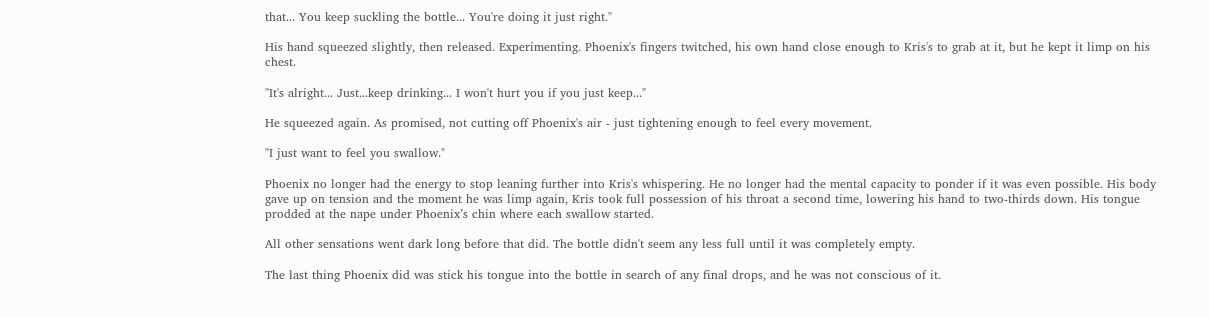that... You keep suckling the bottle... You're doing it just right."

His hand squeezed slightly, then released. Experimenting. Phoenix's fingers twitched, his own hand close enough to Kris's to grab at it, but he kept it limp on his chest.

"It's alright... Just...keep drinking... I won't hurt you if you just keep..."

He squeezed again. As promised, not cutting off Phoenix's air - just tightening enough to feel every movement.

"I just want to feel you swallow."

Phoenix no longer had the energy to stop leaning further into Kris's whispering. He no longer had the mental capacity to ponder if it was even possible. His body gave up on tension and the moment he was limp again, Kris took full possession of his throat a second time, lowering his hand to two-thirds down. His tongue prodded at the nape under Phoenix’s chin where each swallow started.

All other sensations went dark long before that did. The bottle didn't seem any less full until it was completely empty.

The last thing Phoenix did was stick his tongue into the bottle in search of any final drops, and he was not conscious of it.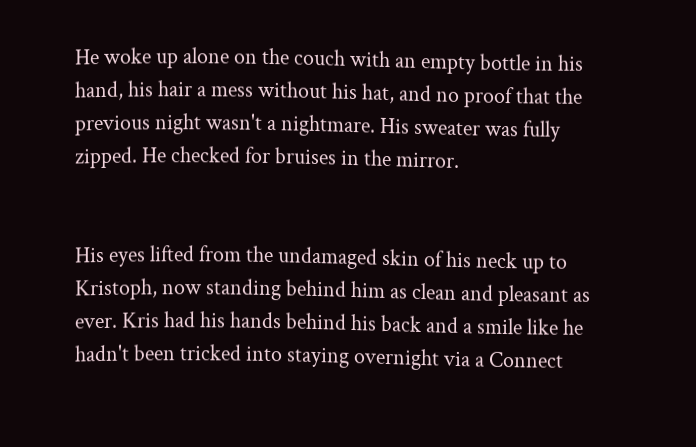He woke up alone on the couch with an empty bottle in his hand, his hair a mess without his hat, and no proof that the previous night wasn't a nightmare. His sweater was fully zipped. He checked for bruises in the mirror.


His eyes lifted from the undamaged skin of his neck up to Kristoph, now standing behind him as clean and pleasant as ever. Kris had his hands behind his back and a smile like he hadn't been tricked into staying overnight via a Connect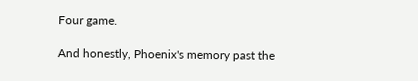Four game.

And honestly, Phoenix's memory past the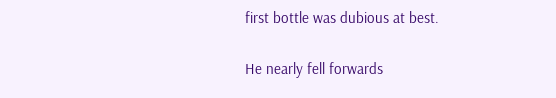first bottle was dubious at best.

He nearly fell forwards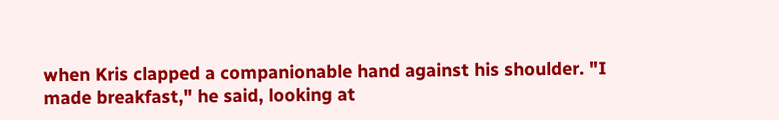when Kris clapped a companionable hand against his shoulder. "I made breakfast," he said, looking at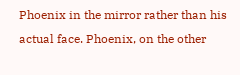Phoenix in the mirror rather than his actual face. Phoenix, on the other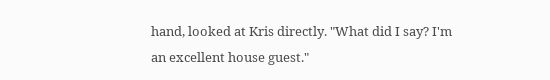hand, looked at Kris directly. "What did I say? I'm an excellent house guest."